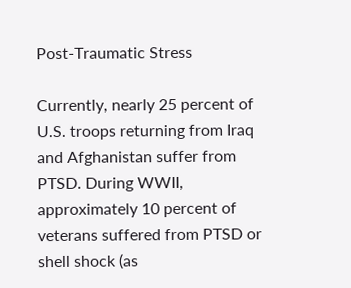Post-Traumatic Stress

Currently, nearly 25 percent of U.S. troops returning from Iraq and Afghanistan suffer from PTSD. During WWII, approximately 10 percent of veterans suffered from PTSD or shell shock (as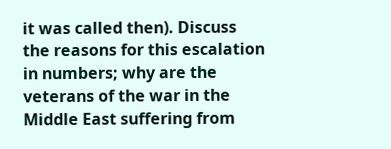it was called then). Discuss the reasons for this escalation in numbers; why are the veterans of the war in the Middle East suffering from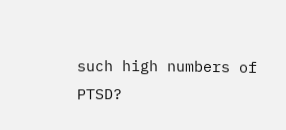such high numbers of PTSD?